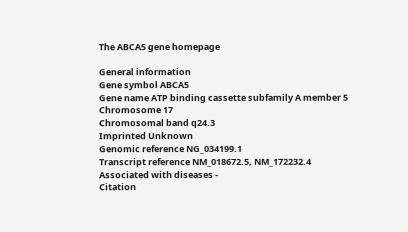The ABCA5 gene homepage

General information
Gene symbol ABCA5
Gene name ATP binding cassette subfamily A member 5
Chromosome 17
Chromosomal band q24.3
Imprinted Unknown
Genomic reference NG_034199.1
Transcript reference NM_018672.5, NM_172232.4
Associated with diseases -
Citation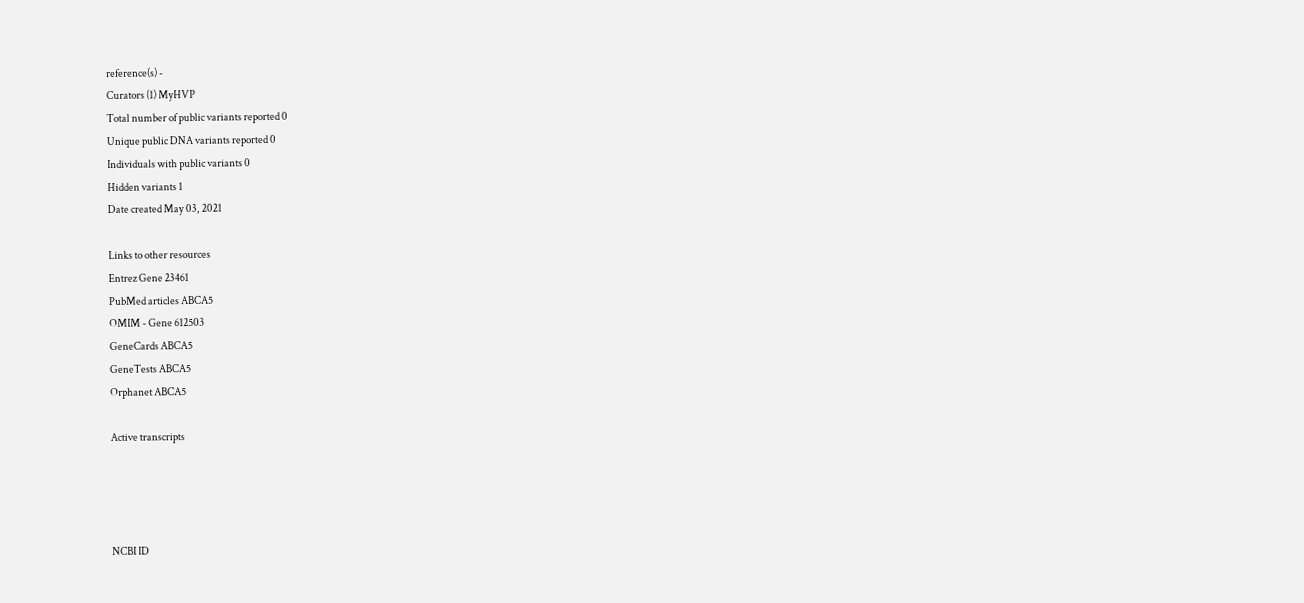reference(s) -
Curators (1) MyHVP
Total number of public variants reported 0
Unique public DNA variants reported 0
Individuals with public variants 0
Hidden variants 1
Date created May 03, 2021

Links to other resources
Entrez Gene 23461
PubMed articles ABCA5
OMIM - Gene 612503
GeneCards ABCA5
GeneTests ABCA5
Orphanet ABCA5

Active transcripts




NCBI ID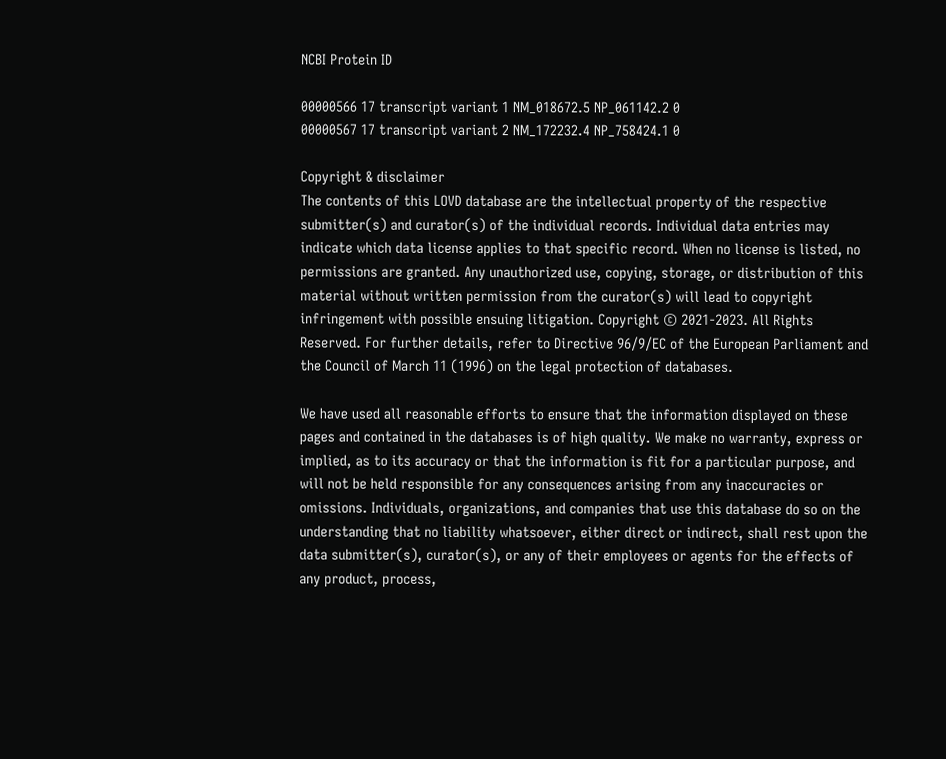NCBI Protein ID

00000566 17 transcript variant 1 NM_018672.5 NP_061142.2 0
00000567 17 transcript variant 2 NM_172232.4 NP_758424.1 0

Copyright & disclaimer
The contents of this LOVD database are the intellectual property of the respective submitter(s) and curator(s) of the individual records. Individual data entries may indicate which data license applies to that specific record. When no license is listed, no permissions are granted. Any unauthorized use, copying, storage, or distribution of this material without written permission from the curator(s) will lead to copyright infringement with possible ensuing litigation. Copyright © 2021-2023. All Rights Reserved. For further details, refer to Directive 96/9/EC of the European Parliament and the Council of March 11 (1996) on the legal protection of databases.

We have used all reasonable efforts to ensure that the information displayed on these pages and contained in the databases is of high quality. We make no warranty, express or implied, as to its accuracy or that the information is fit for a particular purpose, and will not be held responsible for any consequences arising from any inaccuracies or omissions. Individuals, organizations, and companies that use this database do so on the understanding that no liability whatsoever, either direct or indirect, shall rest upon the data submitter(s), curator(s), or any of their employees or agents for the effects of any product, process,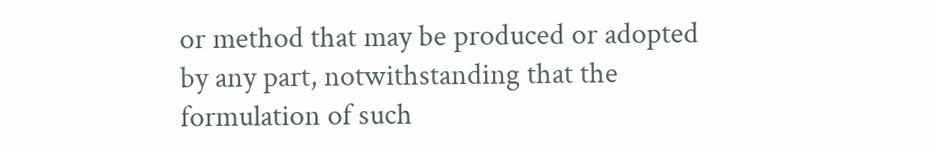or method that may be produced or adopted by any part, notwithstanding that the formulation of such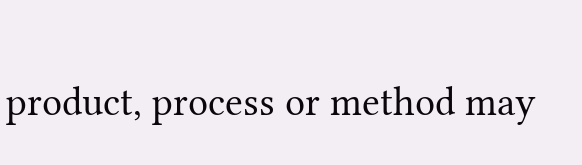product, process or method may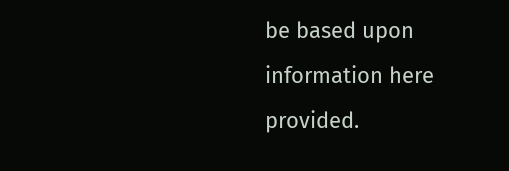be based upon information here provided.